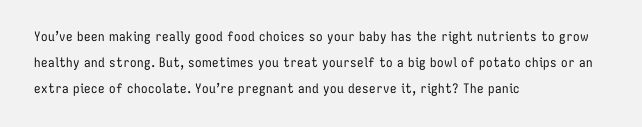You’ve been making really good food choices so your baby has the right nutrients to grow healthy and strong. But, sometimes you treat yourself to a big bowl of potato chips or an extra piece of chocolate. You’re pregnant and you deserve it, right? The panic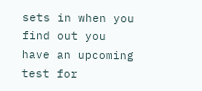sets in when you find out you have an upcoming test for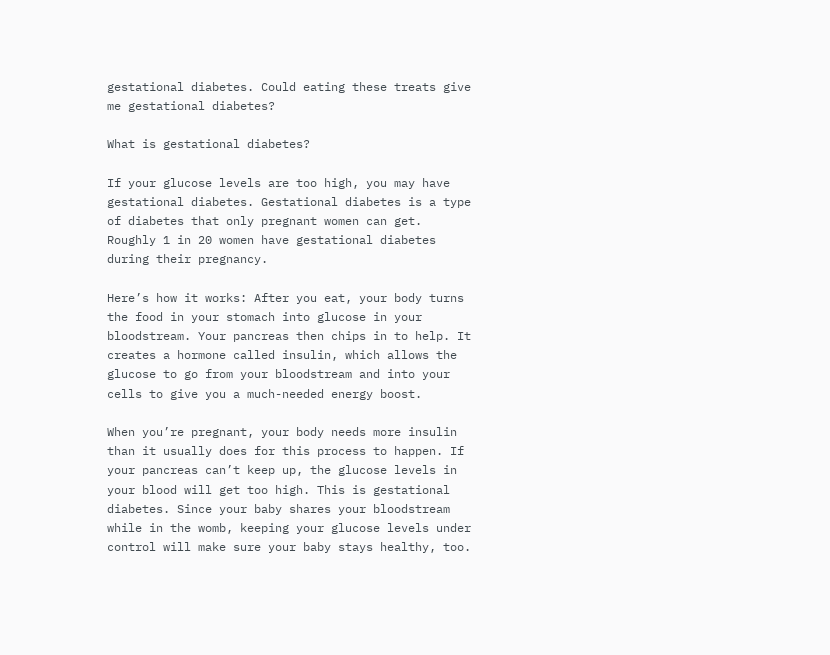gestational diabetes. Could eating these treats give me gestational diabetes?

What is gestational diabetes?

If your glucose levels are too high, you may have gestational diabetes. Gestational diabetes is a type of diabetes that only pregnant women can get. Roughly 1 in 20 women have gestational diabetes during their pregnancy.

Here’s how it works: After you eat, your body turns the food in your stomach into glucose in your bloodstream. Your pancreas then chips in to help. It creates a hormone called insulin, which allows the glucose to go from your bloodstream and into your cells to give you a much-needed energy boost.

When you’re pregnant, your body needs more insulin than it usually does for this process to happen. If your pancreas can’t keep up, the glucose levels in your blood will get too high. This is gestational diabetes. Since your baby shares your bloodstream while in the womb, keeping your glucose levels under control will make sure your baby stays healthy, too.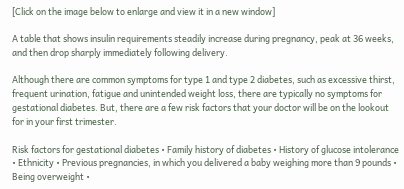[Click on the image below to enlarge and view it in a new window]

A table that shows insulin requirements steadily increase during pregnancy, peak at 36 weeks, and then drop sharply immediately following delivery.

Although there are common symptoms for type 1 and type 2 diabetes, such as excessive thirst, frequent urination, fatigue and unintended weight loss, there are typically no symptoms for gestational diabetes. But, there are a few risk factors that your doctor will be on the lookout for in your first trimester.

Risk factors for gestational diabetes • Family history of diabetes • History of glucose intolerance • Ethnicity • Previous pregnancies, in which you delivered a baby weighing more than 9 pounds • Being overweight •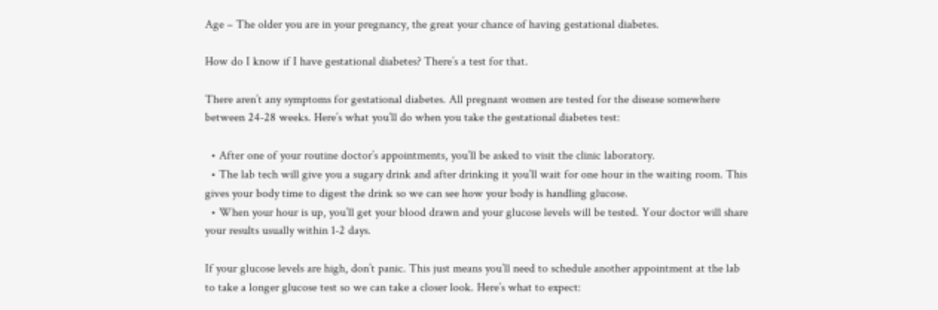Age – The older you are in your pregnancy, the great your chance of having gestational diabetes.

How do I know if I have gestational diabetes? There’s a test for that.

There aren’t any symptoms for gestational diabetes. All pregnant women are tested for the disease somewhere between 24-28 weeks. Here’s what you’ll do when you take the gestational diabetes test:

  • After one of your routine doctor’s appointments, you’ll be asked to visit the clinic laboratory.
  • The lab tech will give you a sugary drink and after drinking it you’ll wait for one hour in the waiting room. This gives your body time to digest the drink so we can see how your body is handling glucose.
  • When your hour is up, you’ll get your blood drawn and your glucose levels will be tested. Your doctor will share your results usually within 1-2 days.

If your glucose levels are high, don’t panic. This just means you’ll need to schedule another appointment at the lab to take a longer glucose test so we can take a closer look. Here’s what to expect: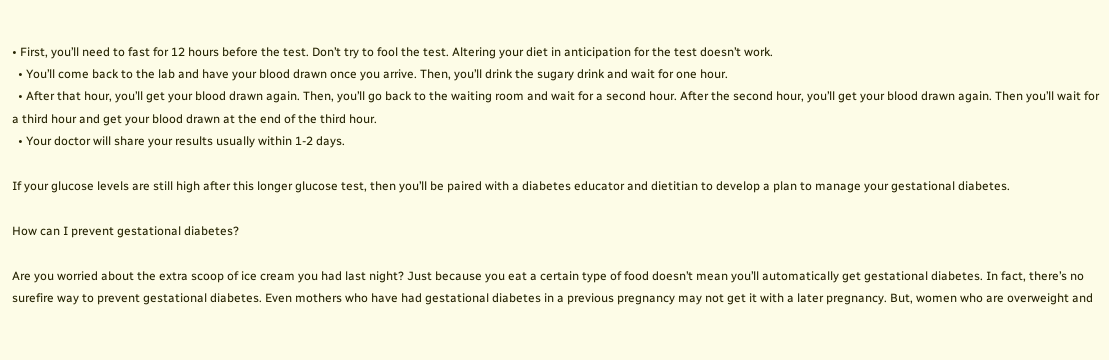• First, you’ll need to fast for 12 hours before the test. Don’t try to fool the test. Altering your diet in anticipation for the test doesn’t work.
  • You’ll come back to the lab and have your blood drawn once you arrive. Then, you’ll drink the sugary drink and wait for one hour.
  • After that hour, you’ll get your blood drawn again. Then, you’ll go back to the waiting room and wait for a second hour. After the second hour, you’ll get your blood drawn again. Then you’ll wait for a third hour and get your blood drawn at the end of the third hour.
  • Your doctor will share your results usually within 1-2 days.

If your glucose levels are still high after this longer glucose test, then you’ll be paired with a diabetes educator and dietitian to develop a plan to manage your gestational diabetes.

How can I prevent gestational diabetes?

Are you worried about the extra scoop of ice cream you had last night? Just because you eat a certain type of food doesn’t mean you’ll automatically get gestational diabetes. In fact, there’s no surefire way to prevent gestational diabetes. Even mothers who have had gestational diabetes in a previous pregnancy may not get it with a later pregnancy. But, women who are overweight and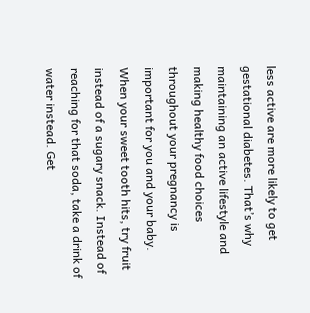less active are more likely to get gestational diabetes. That’s why maintaining an active lifestyle and making healthy food choices throughout your pregnancy is important for you and your baby. When your sweet tooth hits, try fruit instead of a sugary snack. Instead of reaching for that soda, take a drink of water instead. Get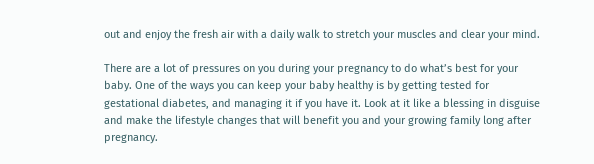out and enjoy the fresh air with a daily walk to stretch your muscles and clear your mind.

There are a lot of pressures on you during your pregnancy to do what’s best for your baby. One of the ways you can keep your baby healthy is by getting tested for gestational diabetes, and managing it if you have it. Look at it like a blessing in disguise and make the lifestyle changes that will benefit you and your growing family long after pregnancy.